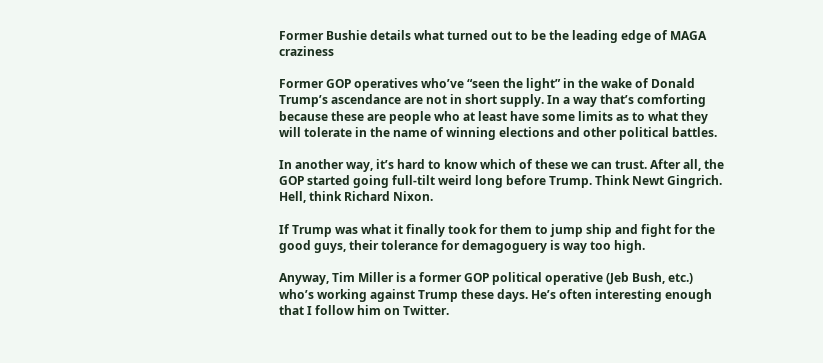Former Bushie details what turned out to be the leading edge of MAGA craziness

Former GOP operatives who’ve “seen the light” in the wake of Donald Trump’s ascendance are not in short supply. In a way that’s comforting because these are people who at least have some limits as to what they will tolerate in the name of winning elections and other political battles.

In another way, it’s hard to know which of these we can trust. After all, the GOP started going full-tilt weird long before Trump. Think Newt Gingrich. Hell, think Richard Nixon.

If Trump was what it finally took for them to jump ship and fight for the good guys, their tolerance for demagoguery is way too high.

Anyway, Tim Miller is a former GOP political operative (Jeb Bush, etc.) who’s working against Trump these days. He’s often interesting enough that I follow him on Twitter.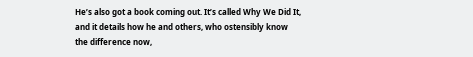He’s also got a book coming out. It’s called Why We Did It, and it details how he and others, who ostensibly know the difference now,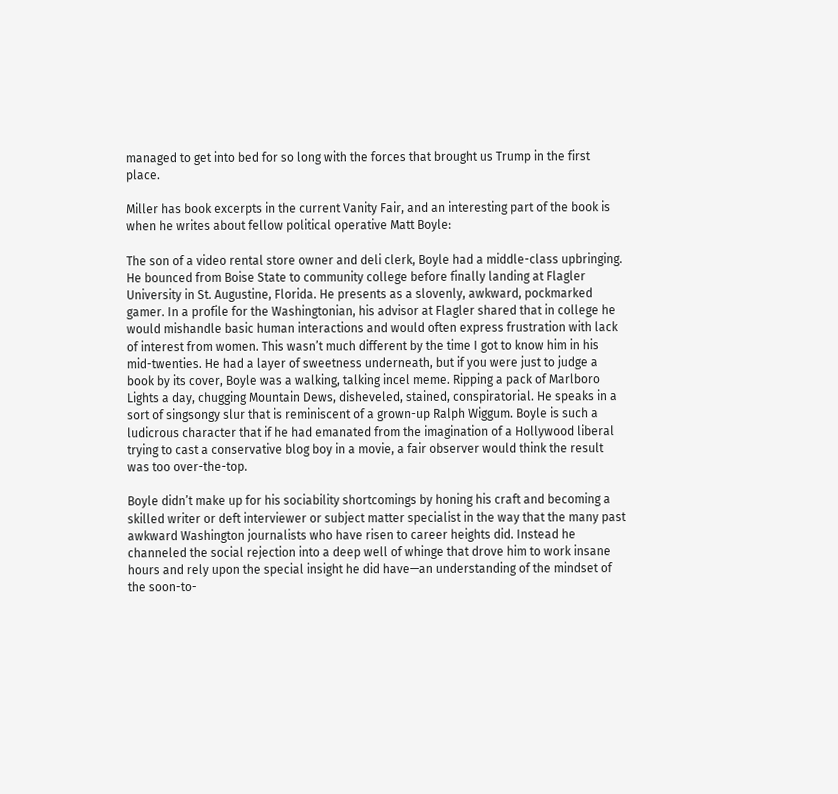managed to get into bed for so long with the forces that brought us Trump in the first place.

Miller has book excerpts in the current Vanity Fair, and an interesting part of the book is when he writes about fellow political operative Matt Boyle:

The son of a video rental store owner and deli clerk, Boyle had a middle-class upbringing. He bounced from Boise State to community college before finally landing at Flagler University in St. Augustine, Florida. He presents as a slovenly, awkward, pockmarked gamer. In a profile for the Washingtonian, his advisor at Flagler shared that in college he would mishandle basic human interactions and would often express frustration with lack of interest from women. This wasn’t much different by the time I got to know him in his mid-twenties. He had a layer of sweetness underneath, but if you were just to judge a book by its cover, Boyle was a walking, talking incel meme. Ripping a pack of Marlboro Lights a day, chugging Mountain Dews, disheveled, stained, conspiratorial. He speaks in a sort of singsongy slur that is reminiscent of a grown-up Ralph Wiggum. Boyle is such a ludicrous character that if he had emanated from the imagination of a Hollywood liberal trying to cast a conservative blog boy in a movie, a fair observer would think the result was too over-the-top.

Boyle didn’t make up for his sociability shortcomings by honing his craft and becoming a skilled writer or deft interviewer or subject matter specialist in the way that the many past awkward Washington journalists who have risen to career heights did. Instead he channeled the social rejection into a deep well of whinge that drove him to work insane hours and rely upon the special insight he did have—an understanding of the mindset of the soon-to-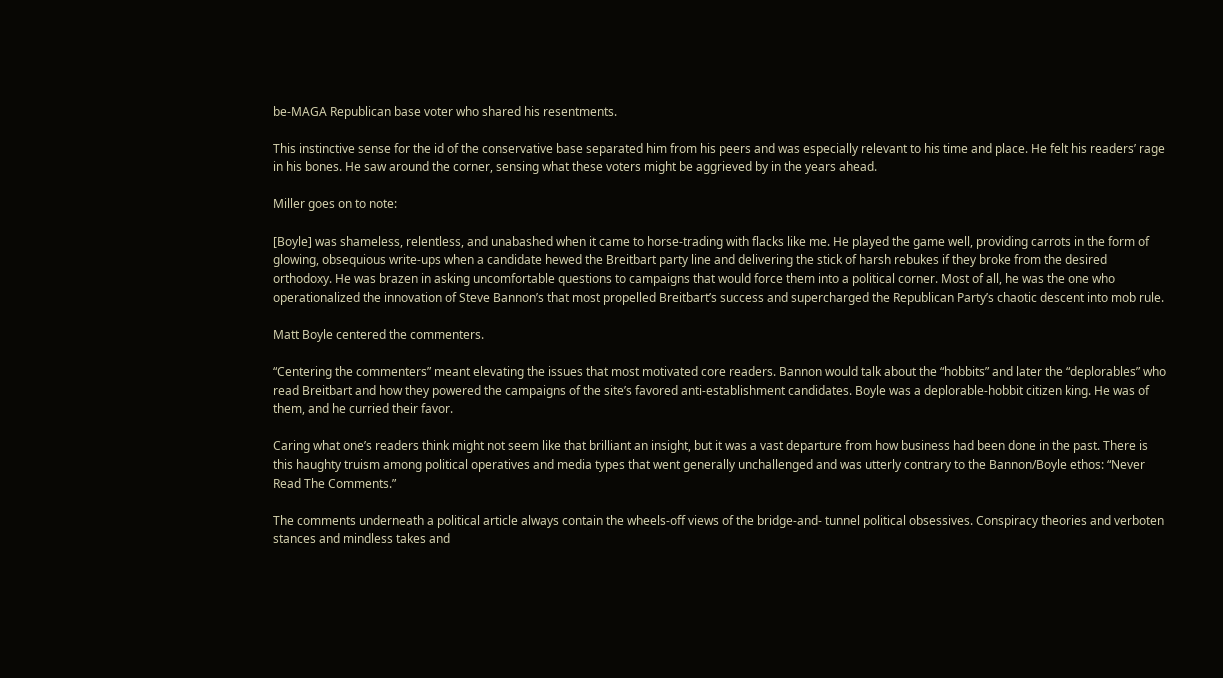be-MAGA Republican base voter who shared his resentments.

This instinctive sense for the id of the conservative base separated him from his peers and was especially relevant to his time and place. He felt his readers’ rage in his bones. He saw around the corner, sensing what these voters might be aggrieved by in the years ahead.

Miller goes on to note:

[Boyle] was shameless, relentless, and unabashed when it came to horse-trading with flacks like me. He played the game well, providing carrots in the form of glowing, obsequious write-ups when a candidate hewed the Breitbart party line and delivering the stick of harsh rebukes if they broke from the desired orthodoxy. He was brazen in asking uncomfortable questions to campaigns that would force them into a political corner. Most of all, he was the one who operationalized the innovation of Steve Bannon’s that most propelled Breitbart’s success and supercharged the Republican Party’s chaotic descent into mob rule.

Matt Boyle centered the commenters.

“Centering the commenters” meant elevating the issues that most motivated core readers. Bannon would talk about the “hobbits” and later the “deplorables” who read Breitbart and how they powered the campaigns of the site’s favored anti-establishment candidates. Boyle was a deplorable-hobbit citizen king. He was of them, and he curried their favor.

Caring what one’s readers think might not seem like that brilliant an insight, but it was a vast departure from how business had been done in the past. There is this haughty truism among political operatives and media types that went generally unchallenged and was utterly contrary to the Bannon/Boyle ethos: “Never Read The Comments.”

The comments underneath a political article always contain the wheels-off views of the bridge-and- tunnel political obsessives. Conspiracy theories and verboten stances and mindless takes and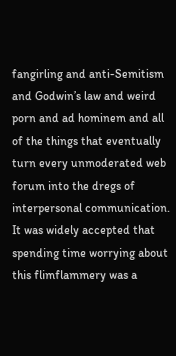fangirling and anti-Semitism and Godwin’s law and weird porn and ad hominem and all of the things that eventually turn every unmoderated web forum into the dregs of interpersonal communication. It was widely accepted that spending time worrying about this flimflammery was a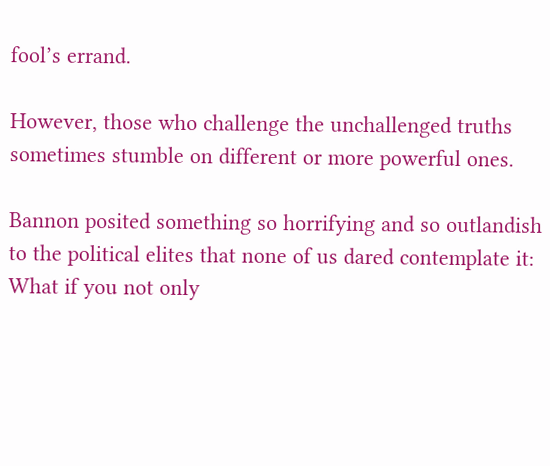fool’s errand.

However, those who challenge the unchallenged truths sometimes stumble on different or more powerful ones.

Bannon posited something so horrifying and so outlandish to the political elites that none of us dared contemplate it: What if you not only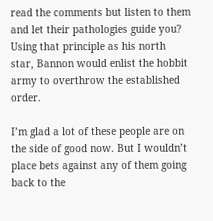read the comments but listen to them and let their pathologies guide you? Using that principle as his north star, Bannon would enlist the hobbit army to overthrow the established order.

I’m glad a lot of these people are on the side of good now. But I wouldn’t place bets against any of them going back to the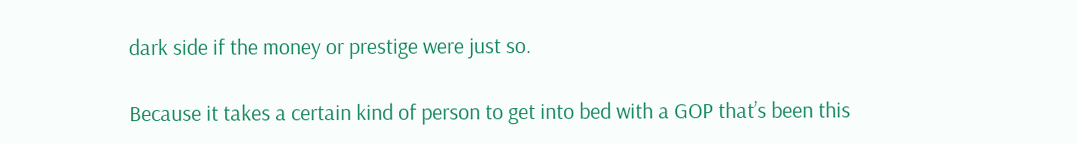dark side if the money or prestige were just so.

Because it takes a certain kind of person to get into bed with a GOP that’s been this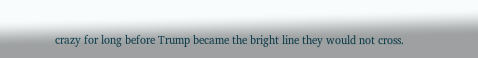crazy for long before Trump became the bright line they would not cross.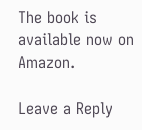The book is available now on Amazon.

Leave a Reply